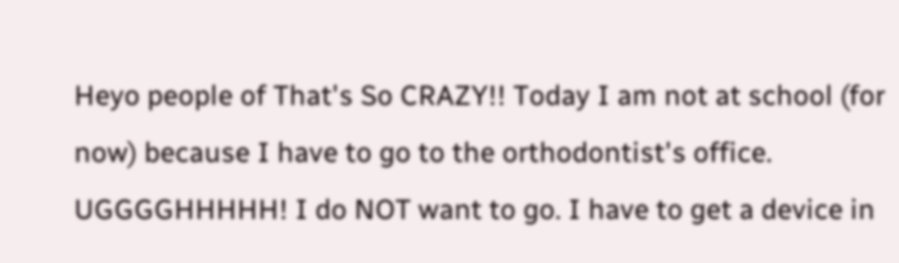Heyo people of That's So CRAZY!! Today I am not at school (for now) because I have to go to the orthodontist's office. UGGGGHHHHH! I do NOT want to go. I have to get a device in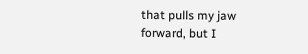that pulls my jaw forward, but I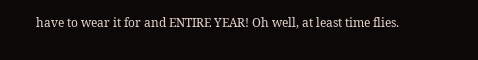have to wear it for and ENTIRE YEAR! Oh well, at least time flies.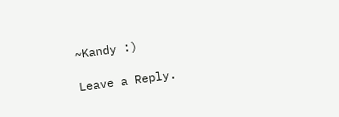~Kandy :)

Leave a Reply.